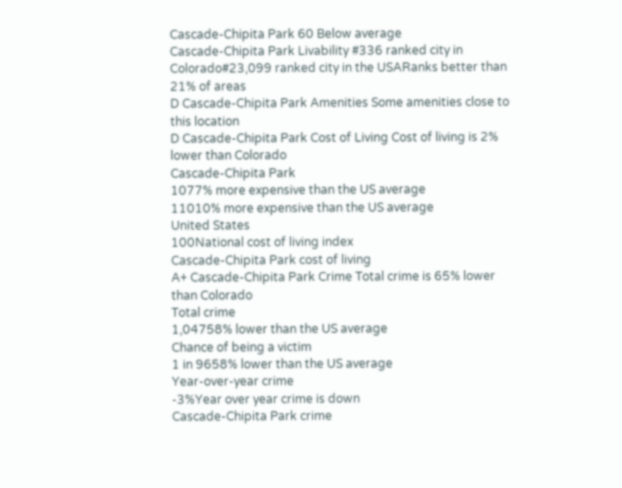Cascade-Chipita Park 60 Below average
Cascade-Chipita Park Livability #336 ranked city in Colorado#23,099 ranked city in the USARanks better than 21% of areas
D Cascade-Chipita Park Amenities Some amenities close to this location
D Cascade-Chipita Park Cost of Living Cost of living is 2% lower than Colorado
Cascade-Chipita Park
1077% more expensive than the US average
11010% more expensive than the US average
United States
100National cost of living index
Cascade-Chipita Park cost of living
A+ Cascade-Chipita Park Crime Total crime is 65% lower than Colorado
Total crime
1,04758% lower than the US average
Chance of being a victim
1 in 9658% lower than the US average
Year-over-year crime
-3%Year over year crime is down
Cascade-Chipita Park crime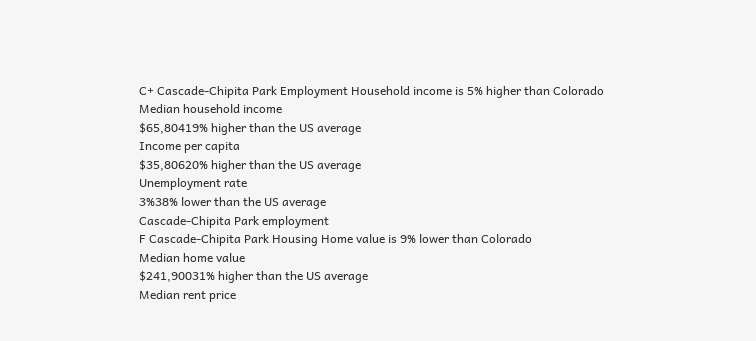C+ Cascade-Chipita Park Employment Household income is 5% higher than Colorado
Median household income
$65,80419% higher than the US average
Income per capita
$35,80620% higher than the US average
Unemployment rate
3%38% lower than the US average
Cascade-Chipita Park employment
F Cascade-Chipita Park Housing Home value is 9% lower than Colorado
Median home value
$241,90031% higher than the US average
Median rent price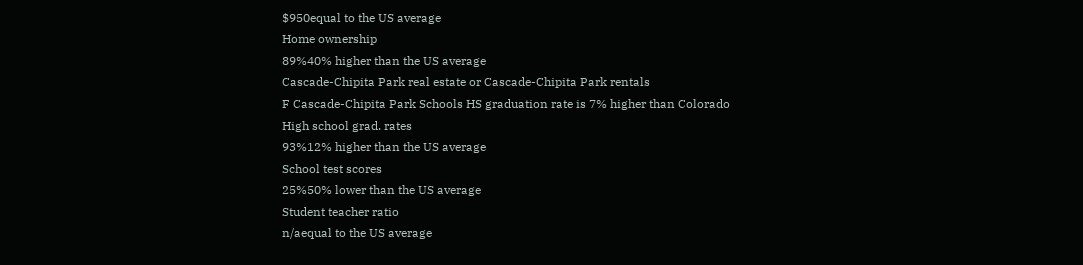$950equal to the US average
Home ownership
89%40% higher than the US average
Cascade-Chipita Park real estate or Cascade-Chipita Park rentals
F Cascade-Chipita Park Schools HS graduation rate is 7% higher than Colorado
High school grad. rates
93%12% higher than the US average
School test scores
25%50% lower than the US average
Student teacher ratio
n/aequal to the US average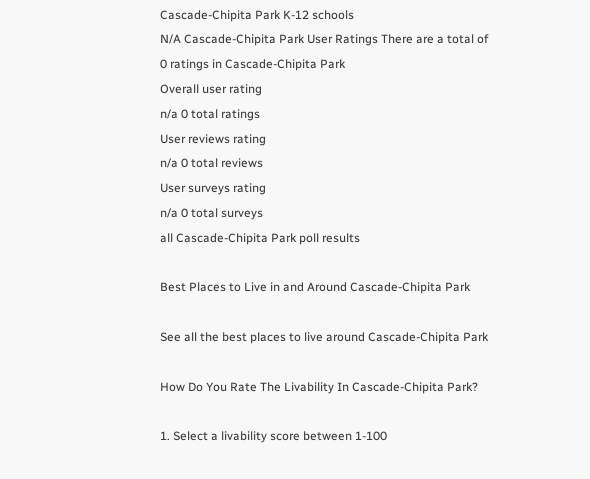Cascade-Chipita Park K-12 schools
N/A Cascade-Chipita Park User Ratings There are a total of 0 ratings in Cascade-Chipita Park
Overall user rating
n/a 0 total ratings
User reviews rating
n/a 0 total reviews
User surveys rating
n/a 0 total surveys
all Cascade-Chipita Park poll results

Best Places to Live in and Around Cascade-Chipita Park

See all the best places to live around Cascade-Chipita Park

How Do You Rate The Livability In Cascade-Chipita Park?

1. Select a livability score between 1-100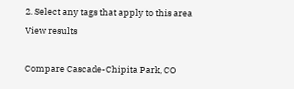2. Select any tags that apply to this area View results

Compare Cascade-Chipita Park, CO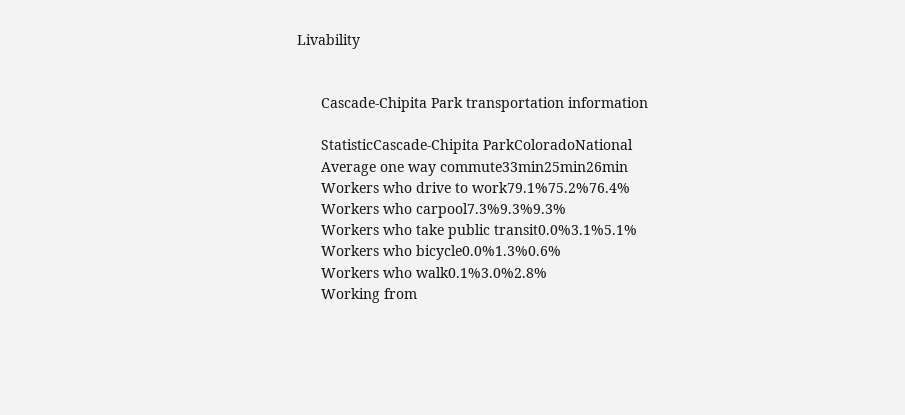Livability


      Cascade-Chipita Park transportation information

      StatisticCascade-Chipita ParkColoradoNational
      Average one way commute33min25min26min
      Workers who drive to work79.1%75.2%76.4%
      Workers who carpool7.3%9.3%9.3%
      Workers who take public transit0.0%3.1%5.1%
      Workers who bicycle0.0%1.3%0.6%
      Workers who walk0.1%3.0%2.8%
      Working from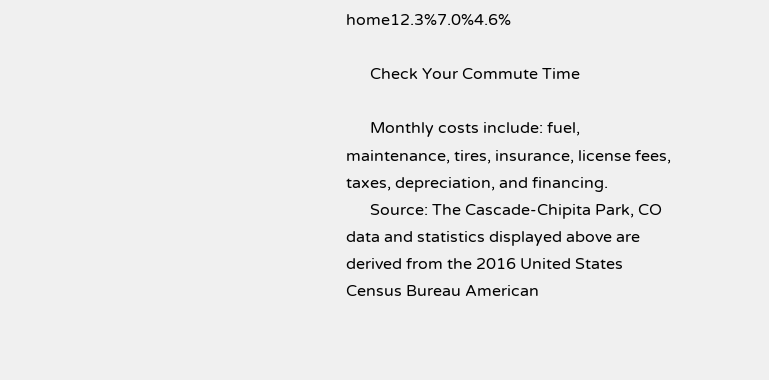home12.3%7.0%4.6%

      Check Your Commute Time

      Monthly costs include: fuel, maintenance, tires, insurance, license fees, taxes, depreciation, and financing.
      Source: The Cascade-Chipita Park, CO data and statistics displayed above are derived from the 2016 United States Census Bureau American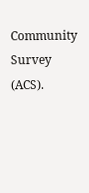Community Survey (ACS).